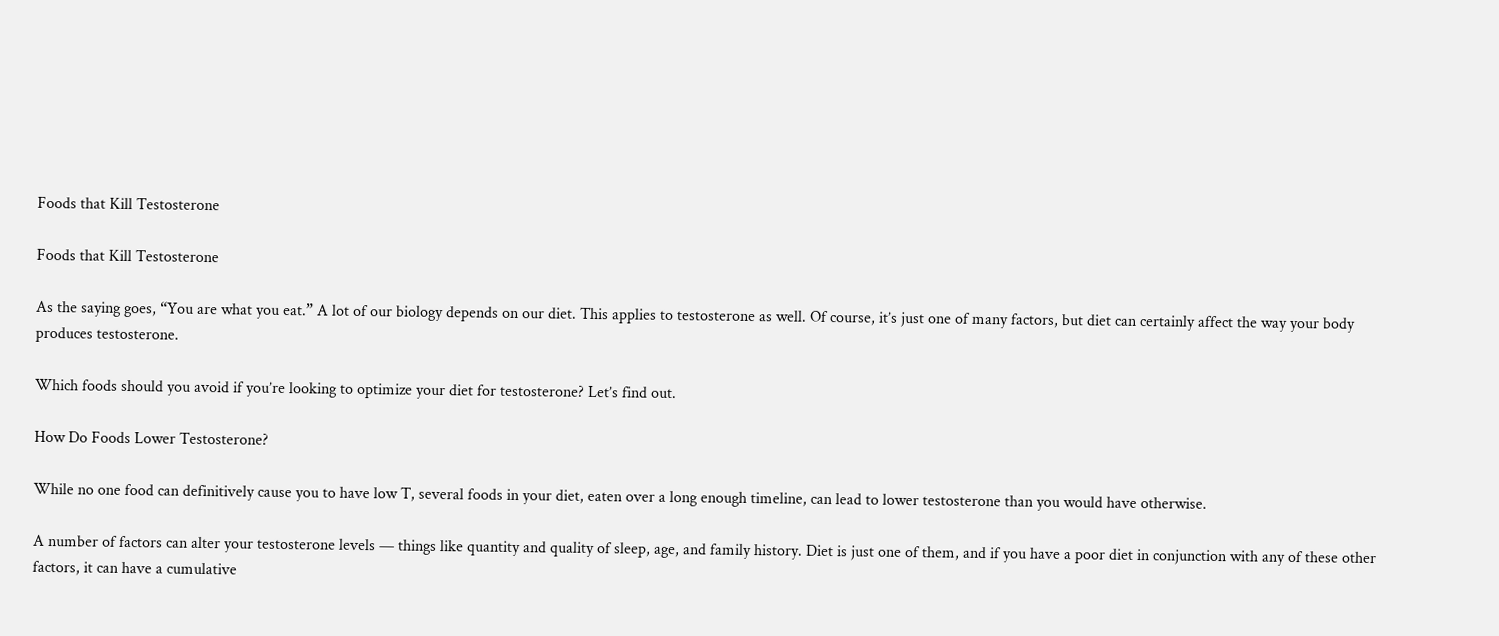Foods that Kill Testosterone

Foods that Kill Testosterone

As the saying goes, “You are what you eat.” A lot of our biology depends on our diet. This applies to testosterone as well. Of course, it’s just one of many factors, but diet can certainly affect the way your body produces testosterone.

Which foods should you avoid if you’re looking to optimize your diet for testosterone? Let’s find out.

How Do Foods Lower Testosterone?

While no one food can definitively cause you to have low T, several foods in your diet, eaten over a long enough timeline, can lead to lower testosterone than you would have otherwise.

A number of factors can alter your testosterone levels — things like quantity and quality of sleep, age, and family history. Diet is just one of them, and if you have a poor diet in conjunction with any of these other factors, it can have a cumulative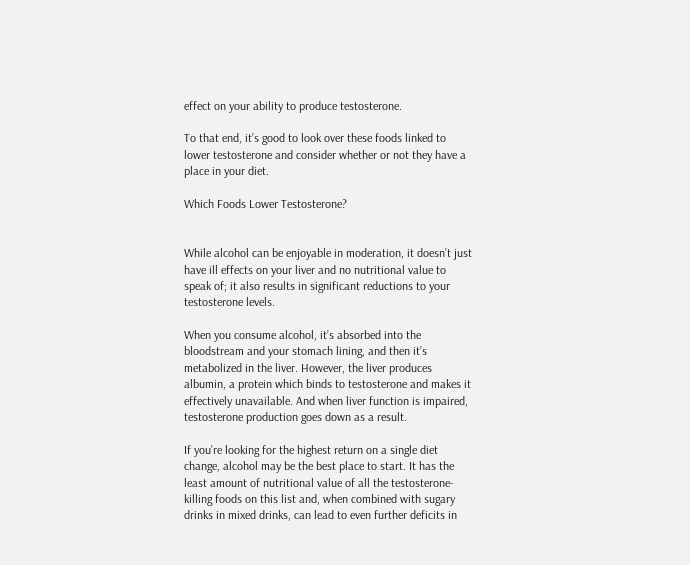effect on your ability to produce testosterone.

To that end, it’s good to look over these foods linked to lower testosterone and consider whether or not they have a place in your diet.

Which Foods Lower Testosterone?


While alcohol can be enjoyable in moderation, it doesn’t just have ill effects on your liver and no nutritional value to speak of; it also results in significant reductions to your testosterone levels.

When you consume alcohol, it’s absorbed into the bloodstream and your stomach lining, and then it’s metabolized in the liver. However, the liver produces albumin, a protein which binds to testosterone and makes it effectively unavailable. And when liver function is impaired, testosterone production goes down as a result.

If you’re looking for the highest return on a single diet change, alcohol may be the best place to start. It has the least amount of nutritional value of all the testosterone-killing foods on this list and, when combined with sugary drinks in mixed drinks, can lead to even further deficits in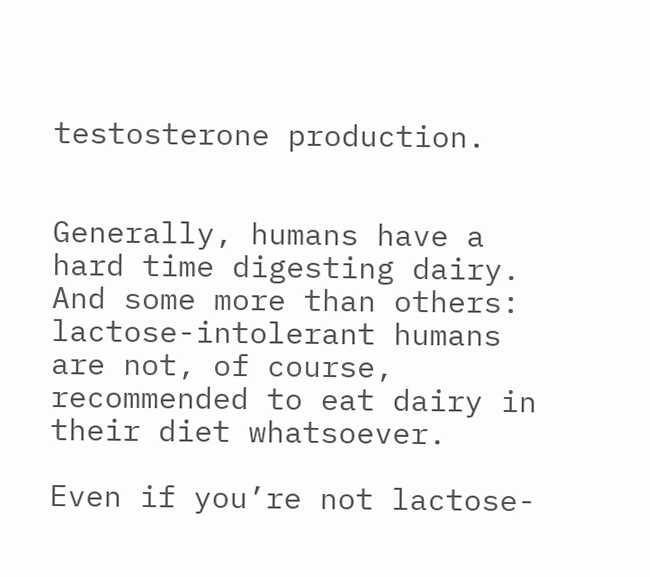testosterone production.


Generally, humans have a hard time digesting dairy. And some more than others: lactose-intolerant humans are not, of course, recommended to eat dairy in their diet whatsoever.

Even if you’re not lactose-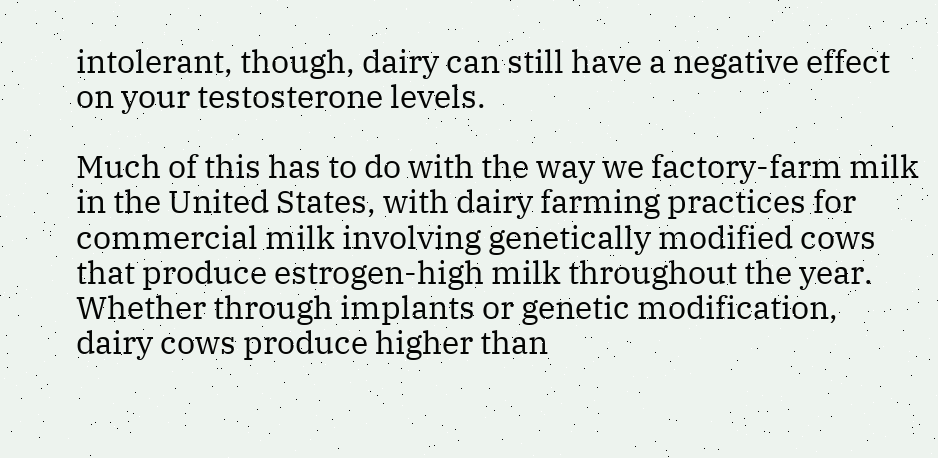intolerant, though, dairy can still have a negative effect on your testosterone levels.

Much of this has to do with the way we factory-farm milk in the United States, with dairy farming practices for commercial milk involving genetically modified cows that produce estrogen-high milk throughout the year. Whether through implants or genetic modification, dairy cows produce higher than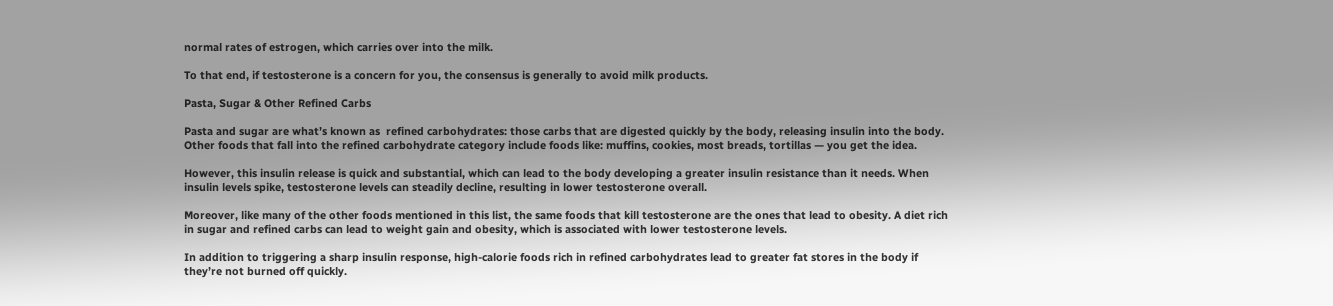normal rates of estrogen, which carries over into the milk.

To that end, if testosterone is a concern for you, the consensus is generally to avoid milk products.

Pasta, Sugar & Other Refined Carbs

Pasta and sugar are what’s known as  refined carbohydrates: those carbs that are digested quickly by the body, releasing insulin into the body. Other foods that fall into the refined carbohydrate category include foods like: muffins, cookies, most breads, tortillas — you get the idea.

However, this insulin release is quick and substantial, which can lead to the body developing a greater insulin resistance than it needs. When insulin levels spike, testosterone levels can steadily decline, resulting in lower testosterone overall.

Moreover, like many of the other foods mentioned in this list, the same foods that kill testosterone are the ones that lead to obesity. A diet rich in sugar and refined carbs can lead to weight gain and obesity, which is associated with lower testosterone levels.

In addition to triggering a sharp insulin response, high-calorie foods rich in refined carbohydrates lead to greater fat stores in the body if they’re not burned off quickly.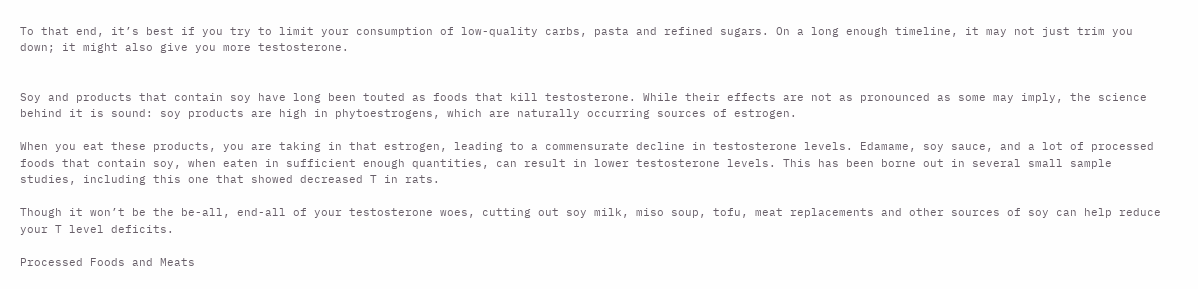To that end, it’s best if you try to limit your consumption of low-quality carbs, pasta and refined sugars. On a long enough timeline, it may not just trim you down; it might also give you more testosterone.


Soy and products that contain soy have long been touted as foods that kill testosterone. While their effects are not as pronounced as some may imply, the science behind it is sound: soy products are high in phytoestrogens, which are naturally occurring sources of estrogen.

When you eat these products, you are taking in that estrogen, leading to a commensurate decline in testosterone levels. Edamame, soy sauce, and a lot of processed foods that contain soy, when eaten in sufficient enough quantities, can result in lower testosterone levels. This has been borne out in several small sample studies, including this one that showed decreased T in rats.

Though it won’t be the be-all, end-all of your testosterone woes, cutting out soy milk, miso soup, tofu, meat replacements and other sources of soy can help reduce your T level deficits.

Processed Foods and Meats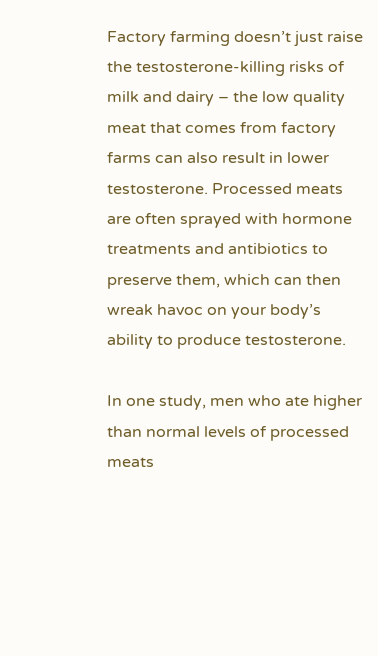Factory farming doesn’t just raise the testosterone-killing risks of milk and dairy – the low quality meat that comes from factory farms can also result in lower testosterone. Processed meats are often sprayed with hormone treatments and antibiotics to preserve them, which can then wreak havoc on your body’s ability to produce testosterone.

In one study, men who ate higher than normal levels of processed meats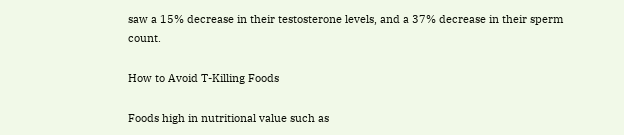saw a 15% decrease in their testosterone levels, and a 37% decrease in their sperm count.

How to Avoid T-Killing Foods

Foods high in nutritional value such as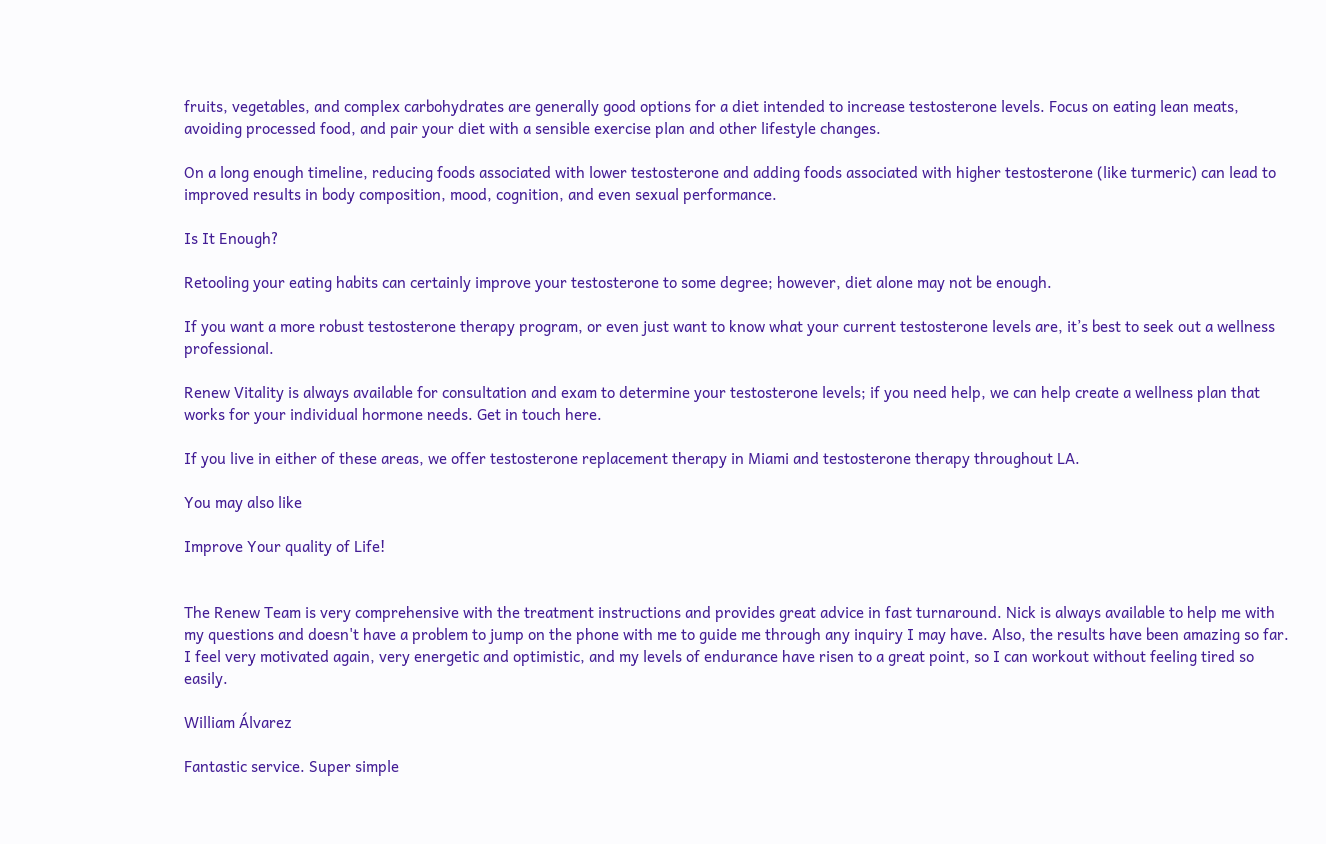fruits, vegetables, and complex carbohydrates are generally good options for a diet intended to increase testosterone levels. Focus on eating lean meats, avoiding processed food, and pair your diet with a sensible exercise plan and other lifestyle changes.

On a long enough timeline, reducing foods associated with lower testosterone and adding foods associated with higher testosterone (like turmeric) can lead to improved results in body composition, mood, cognition, and even sexual performance.

Is It Enough?

Retooling your eating habits can certainly improve your testosterone to some degree; however, diet alone may not be enough.

If you want a more robust testosterone therapy program, or even just want to know what your current testosterone levels are, it’s best to seek out a wellness professional.

Renew Vitality is always available for consultation and exam to determine your testosterone levels; if you need help, we can help create a wellness plan that works for your individual hormone needs. Get in touch here.

If you live in either of these areas, we offer testosterone replacement therapy in Miami and testosterone therapy throughout LA.

You may also like

Improve Your quality of Life!


The Renew Team is very comprehensive with the treatment instructions and provides great advice in fast turnaround. Nick is always available to help me with my questions and doesn't have a problem to jump on the phone with me to guide me through any inquiry I may have. Also, the results have been amazing so far. I feel very motivated again, very energetic and optimistic, and my levels of endurance have risen to a great point, so I can workout without feeling tired so easily.

William Álvarez

Fantastic service. Super simple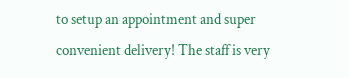to setup an appointment and super convenient delivery! The staff is very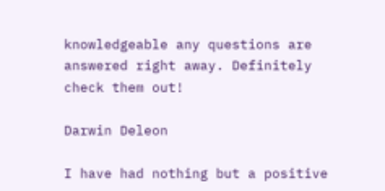knowledgeable any questions are answered right away. Definitely check them out!

Darwin Deleon

I have had nothing but a positive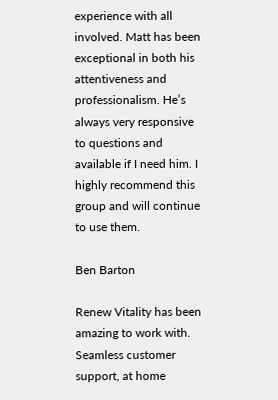experience with all involved. Matt has been exceptional in both his attentiveness and professionalism. He’s always very responsive to questions and available if I need him. I highly recommend this group and will continue to use them.

Ben Barton

Renew Vitality has been amazing to work with. Seamless customer support, at home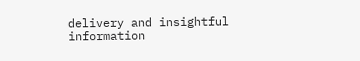delivery and insightful information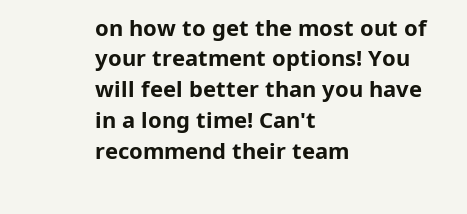on how to get the most out of your treatment options! You will feel better than you have in a long time! Can't recommend their team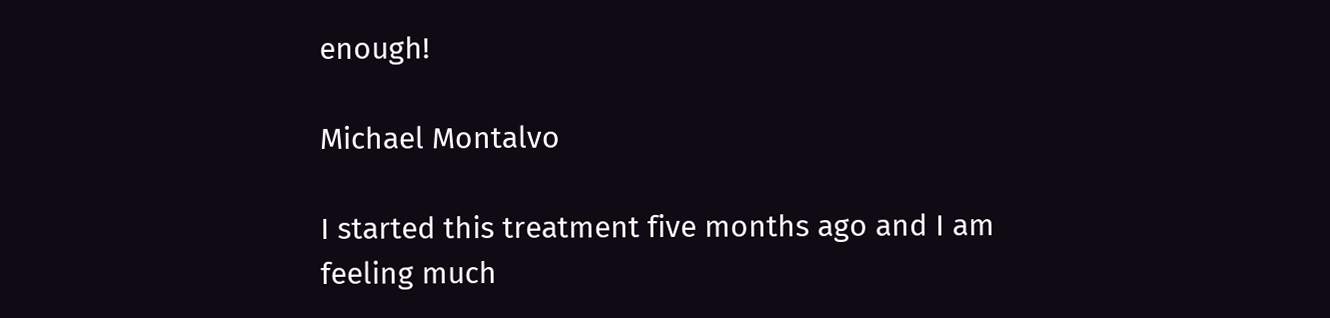enough!

Michael Montalvo

I started this treatment five months ago and I am feeling much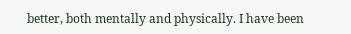better, both mentally and physically. I have been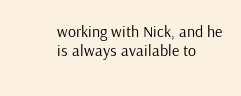working with Nick, and he is always available to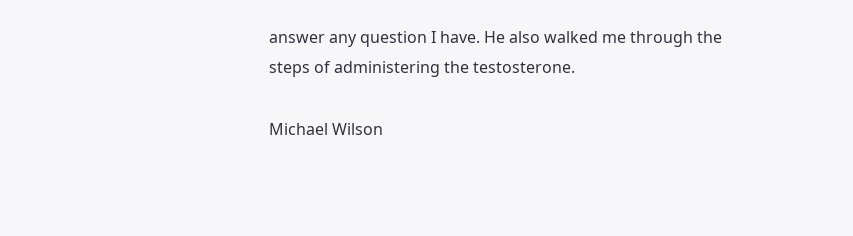answer any question I have. He also walked me through the steps of administering the testosterone.

Michael Wilson